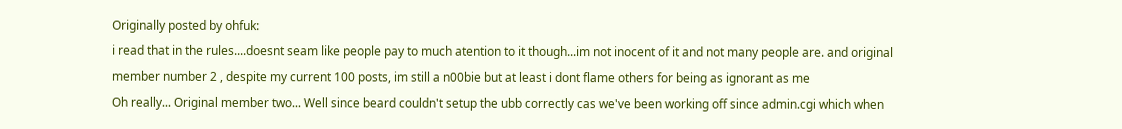Originally posted by ohfuk:
i read that in the rules....doesnt seam like people pay to much atention to it though...im not inocent of it and not many people are. and original member number 2 , despite my current 100 posts, im still a n00bie but at least i dont flame others for being as ignorant as me
Oh really... Original member two... Well since beard couldn't setup the ubb correctly cas we've been working off since admin.cgi which when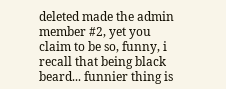deleted made the admin member #2, yet you claim to be so, funny, i recall that being black beard... funnier thing is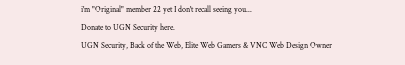i'm "Original" member 22 yet I don't recall seeing you...
Donate to UGN Security here.
UGN Security, Back of the Web, Elite Web Gamers & VNC Web Design Owner